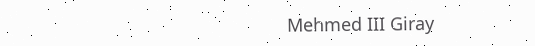Mehmed III Giray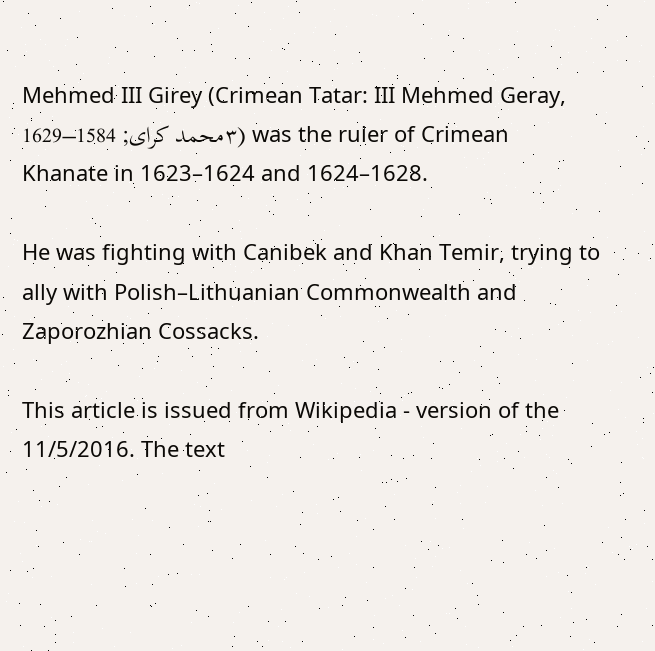Mehmed III Girey (Crimean Tatar: III Mehmed Geray, ٣محمد كراى; 1584–1629) was the ruler of Crimean Khanate in 1623–1624 and 1624–1628.

He was fighting with Canibek and Khan Temir, trying to ally with Polish–Lithuanian Commonwealth and Zaporozhian Cossacks.

This article is issued from Wikipedia - version of the 11/5/2016. The text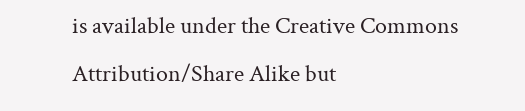is available under the Creative Commons Attribution/Share Alike but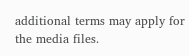additional terms may apply for the media files.